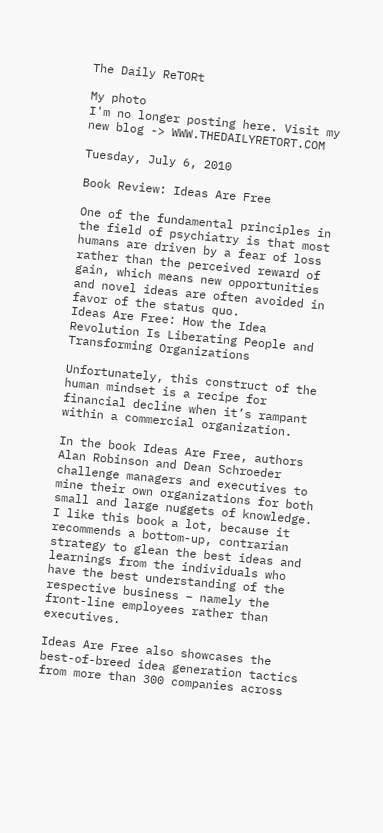The Daily ReTORt

My photo
I'm no longer posting here. Visit my new blog -> WWW.THEDAILYRETORT.COM

Tuesday, July 6, 2010

Book Review: Ideas Are Free

One of the fundamental principles in the field of psychiatry is that most humans are driven by a fear of loss rather than the perceived reward of gain, which means new opportunities and novel ideas are often avoided in favor of the status quo.
Ideas Are Free: How the Idea Revolution Is Liberating People and Transforming Organizations

Unfortunately, this construct of the human mindset is a recipe for financial decline when it’s rampant within a commercial organization.

In the book Ideas Are Free, authors Alan Robinson and Dean Schroeder challenge managers and executives to mine their own organizations for both small and large nuggets of knowledge.
I like this book a lot, because it recommends a bottom-up, contrarian strategy to glean the best ideas and learnings from the individuals who have the best understanding of the respective business – namely the front-line employees rather than executives.

Ideas Are Free also showcases the best-of-breed idea generation tactics from more than 300 companies across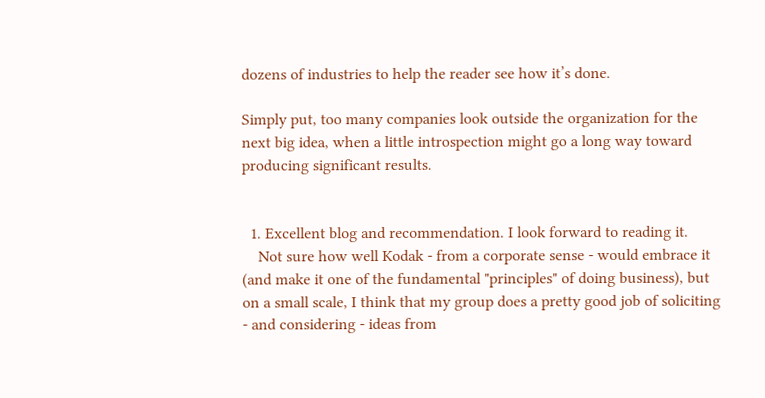dozens of industries to help the reader see how it’s done.

Simply put, too many companies look outside the organization for the next big idea, when a little introspection might go a long way toward producing significant results.


  1. Excellent blog and recommendation. I look forward to reading it.
    Not sure how well Kodak - from a corporate sense - would embrace it (and make it one of the fundamental "principles" of doing business), but on a small scale, I think that my group does a pretty good job of soliciting - and considering - ideas from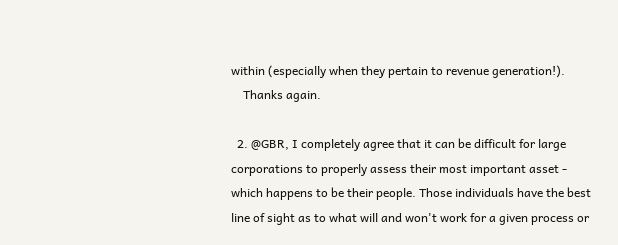within (especially when they pertain to revenue generation!).
    Thanks again.

  2. @GBR, I completely agree that it can be difficult for large corporations to properly assess their most important asset - which happens to be their people. Those individuals have the best line of sight as to what will and won't work for a given process or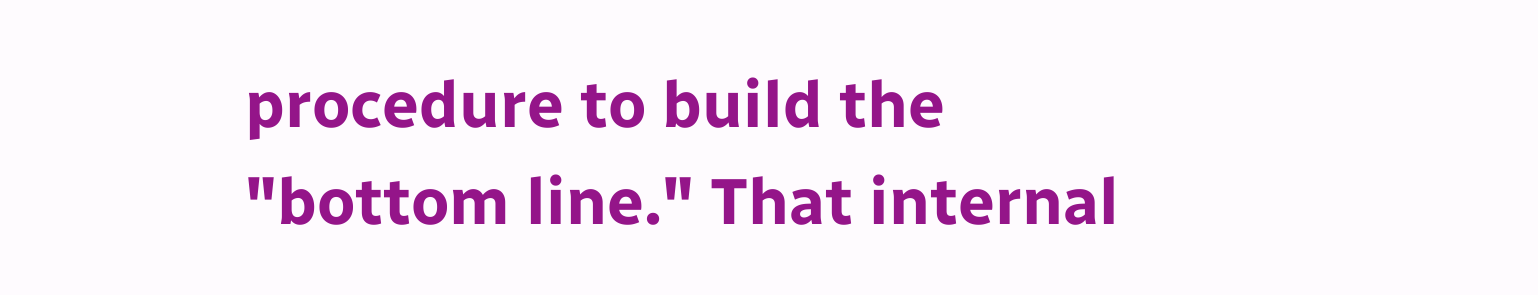procedure to build the "bottom line." That internal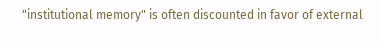"institutional memory" is often discounted in favor of external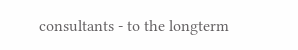consultants - to the longterm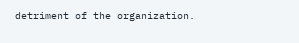detriment of the organization.